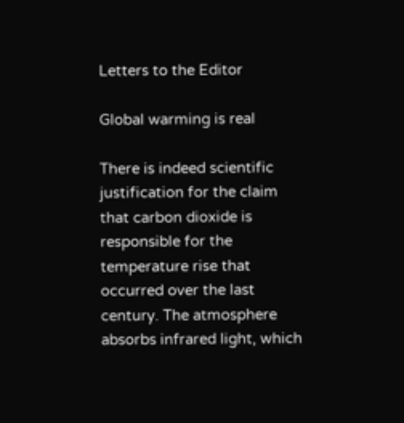Letters to the Editor

Global warming is real

There is indeed scientific justification for the claim that carbon dioxide is responsible for the temperature rise that occurred over the last century. The atmosphere absorbs infrared light, which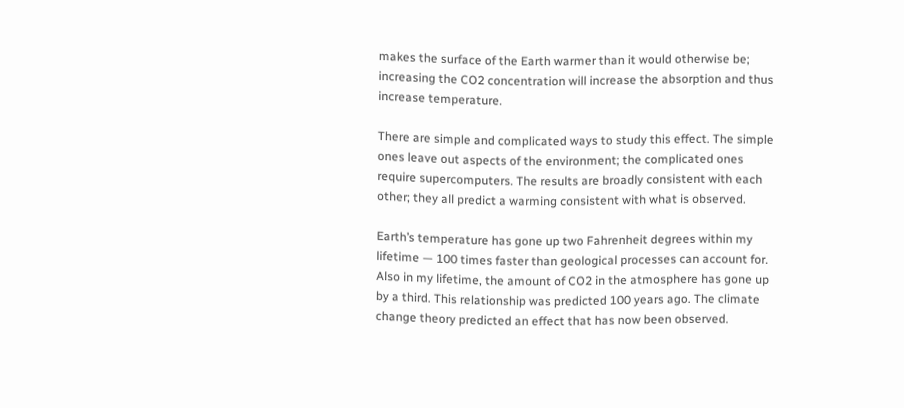makes the surface of the Earth warmer than it would otherwise be; increasing the CO2 concentration will increase the absorption and thus increase temperature.

There are simple and complicated ways to study this effect. The simple ones leave out aspects of the environment; the complicated ones require supercomputers. The results are broadly consistent with each other; they all predict a warming consistent with what is observed.

Earth’s temperature has gone up two Fahrenheit degrees within my lifetime — 100 times faster than geological processes can account for. Also in my lifetime, the amount of CO2 in the atmosphere has gone up by a third. This relationship was predicted 100 years ago. The climate change theory predicted an effect that has now been observed.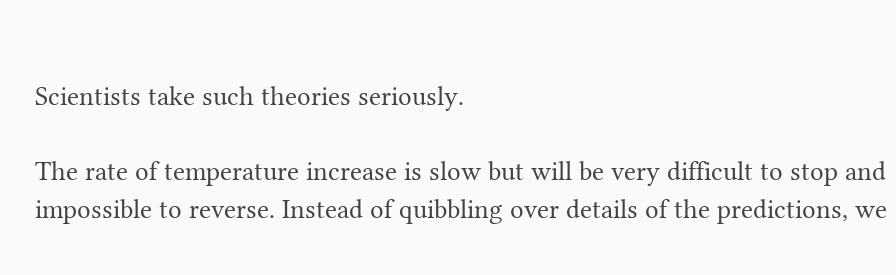Scientists take such theories seriously.

The rate of temperature increase is slow but will be very difficult to stop and impossible to reverse. Instead of quibbling over details of the predictions, we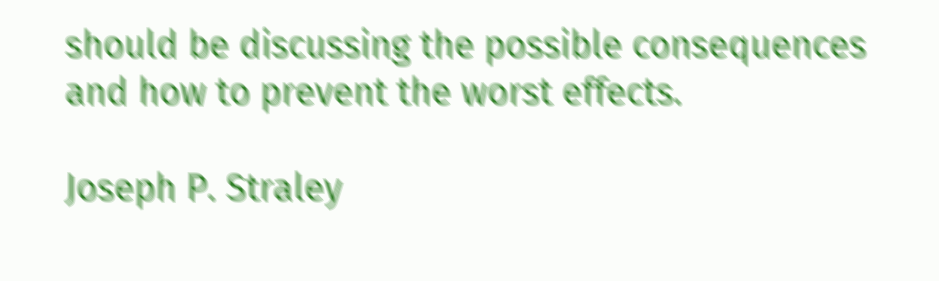should be discussing the possible consequences and how to prevent the worst effects.

Joseph P. Straley